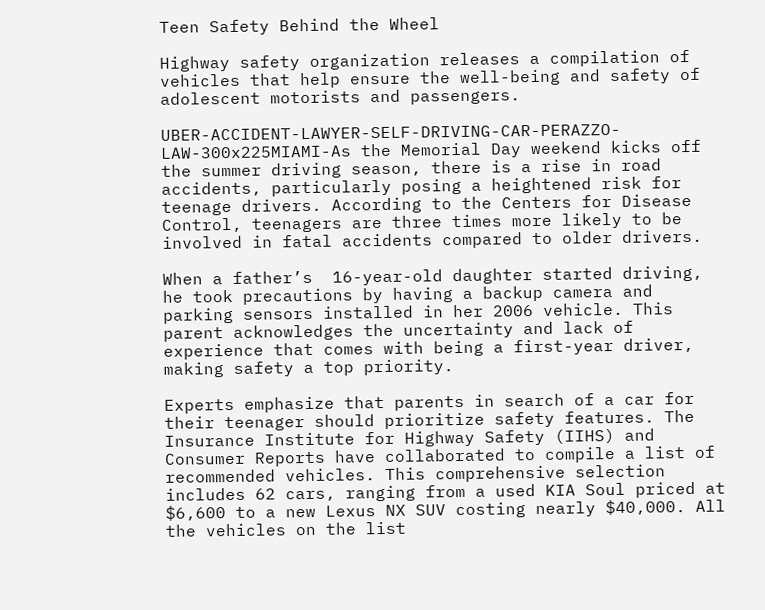Teen Safety Behind the Wheel

Highway safety organization releases a compilation of vehicles that help ensure the well-being and safety of adolescent motorists and passengers.

UBER-ACCIDENT-LAWYER-SELF-DRIVING-CAR-PERAZZO-LAW-300x225MIAMI-As the Memorial Day weekend kicks off the summer driving season, there is a rise in road accidents, particularly posing a heightened risk for teenage drivers. According to the Centers for Disease Control, teenagers are three times more likely to be involved in fatal accidents compared to older drivers.

When a father’s  16-year-old daughter started driving, he took precautions by having a backup camera and parking sensors installed in her 2006 vehicle. This parent acknowledges the uncertainty and lack of experience that comes with being a first-year driver, making safety a top priority.

Experts emphasize that parents in search of a car for their teenager should prioritize safety features. The Insurance Institute for Highway Safety (IIHS) and Consumer Reports have collaborated to compile a list of recommended vehicles. This comprehensive selection includes 62 cars, ranging from a used KIA Soul priced at $6,600 to a new Lexus NX SUV costing nearly $40,000. All the vehicles on the list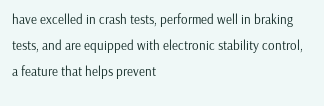have excelled in crash tests, performed well in braking tests, and are equipped with electronic stability control, a feature that helps prevent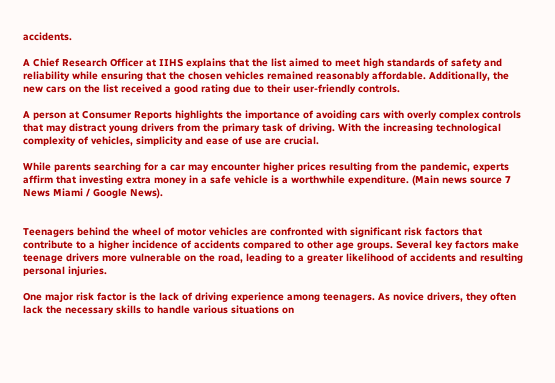accidents.

A Chief Research Officer at IIHS explains that the list aimed to meet high standards of safety and reliability while ensuring that the chosen vehicles remained reasonably affordable. Additionally, the new cars on the list received a good rating due to their user-friendly controls.

A person at Consumer Reports highlights the importance of avoiding cars with overly complex controls that may distract young drivers from the primary task of driving. With the increasing technological complexity of vehicles, simplicity and ease of use are crucial.

While parents searching for a car may encounter higher prices resulting from the pandemic, experts affirm that investing extra money in a safe vehicle is a worthwhile expenditure. (Main news source 7 News Miami / Google News).


Teenagers behind the wheel of motor vehicles are confronted with significant risk factors that contribute to a higher incidence of accidents compared to other age groups. Several key factors make teenage drivers more vulnerable on the road, leading to a greater likelihood of accidents and resulting personal injuries.

One major risk factor is the lack of driving experience among teenagers. As novice drivers, they often lack the necessary skills to handle various situations on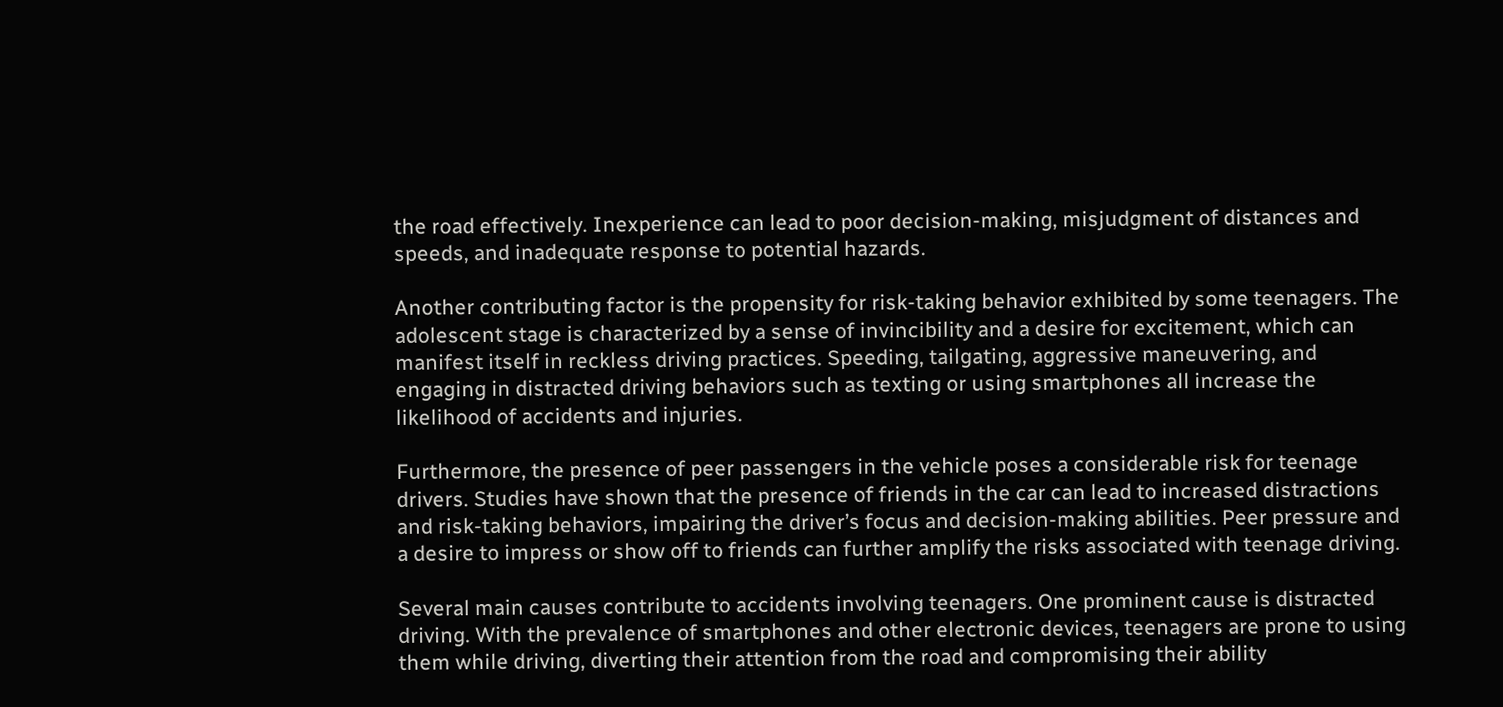the road effectively. Inexperience can lead to poor decision-making, misjudgment of distances and speeds, and inadequate response to potential hazards.

Another contributing factor is the propensity for risk-taking behavior exhibited by some teenagers. The adolescent stage is characterized by a sense of invincibility and a desire for excitement, which can manifest itself in reckless driving practices. Speeding, tailgating, aggressive maneuvering, and engaging in distracted driving behaviors such as texting or using smartphones all increase the likelihood of accidents and injuries.

Furthermore, the presence of peer passengers in the vehicle poses a considerable risk for teenage drivers. Studies have shown that the presence of friends in the car can lead to increased distractions and risk-taking behaviors, impairing the driver’s focus and decision-making abilities. Peer pressure and a desire to impress or show off to friends can further amplify the risks associated with teenage driving.

Several main causes contribute to accidents involving teenagers. One prominent cause is distracted driving. With the prevalence of smartphones and other electronic devices, teenagers are prone to using them while driving, diverting their attention from the road and compromising their ability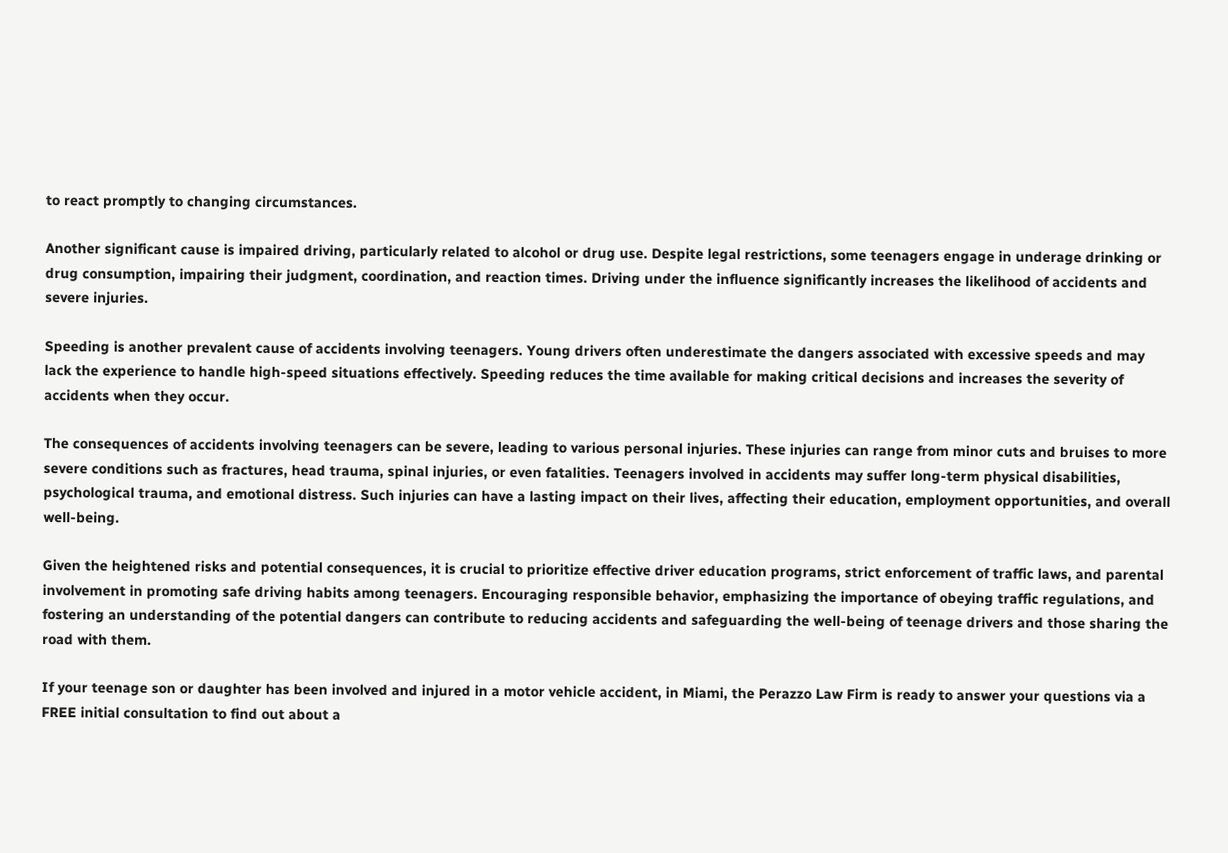to react promptly to changing circumstances.

Another significant cause is impaired driving, particularly related to alcohol or drug use. Despite legal restrictions, some teenagers engage in underage drinking or drug consumption, impairing their judgment, coordination, and reaction times. Driving under the influence significantly increases the likelihood of accidents and severe injuries.

Speeding is another prevalent cause of accidents involving teenagers. Young drivers often underestimate the dangers associated with excessive speeds and may lack the experience to handle high-speed situations effectively. Speeding reduces the time available for making critical decisions and increases the severity of accidents when they occur.

The consequences of accidents involving teenagers can be severe, leading to various personal injuries. These injuries can range from minor cuts and bruises to more severe conditions such as fractures, head trauma, spinal injuries, or even fatalities. Teenagers involved in accidents may suffer long-term physical disabilities, psychological trauma, and emotional distress. Such injuries can have a lasting impact on their lives, affecting their education, employment opportunities, and overall well-being.

Given the heightened risks and potential consequences, it is crucial to prioritize effective driver education programs, strict enforcement of traffic laws, and parental involvement in promoting safe driving habits among teenagers. Encouraging responsible behavior, emphasizing the importance of obeying traffic regulations, and fostering an understanding of the potential dangers can contribute to reducing accidents and safeguarding the well-being of teenage drivers and those sharing the road with them.

If your teenage son or daughter has been involved and injured in a motor vehicle accident, in Miami, the Perazzo Law Firm is ready to answer your questions via a FREE initial consultation to find out about a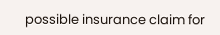possible insurance claim for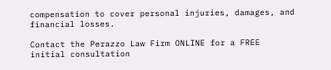compensation to cover personal injuries, damages, and financial losses.

Contact the Perazzo Law Firm ONLINE for a FREE initial consultation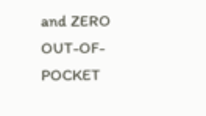and ZERO OUT-OF-POCKET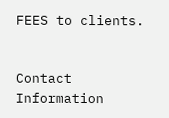FEES to clients.


Contact Information